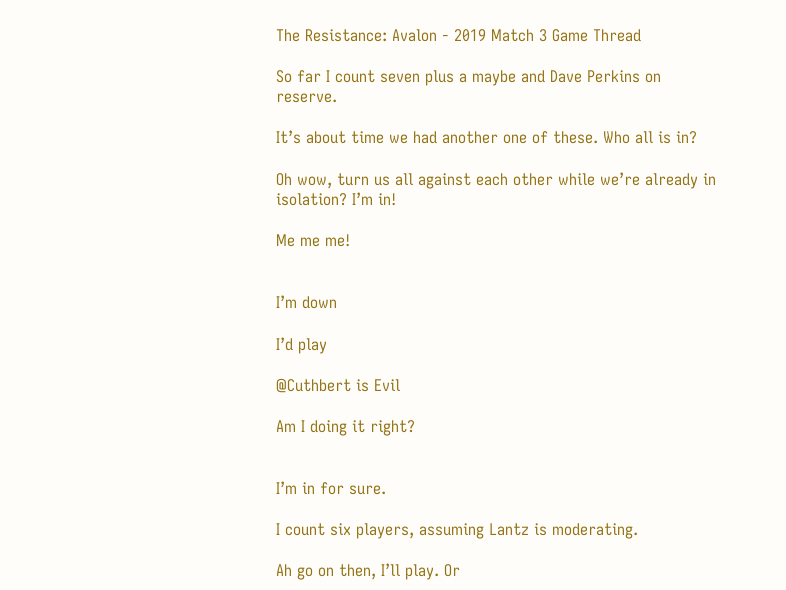The Resistance: Avalon - 2019 Match 3 Game Thread

So far I count seven plus a maybe and Dave Perkins on reserve.

It’s about time we had another one of these. Who all is in?

Oh wow, turn us all against each other while we’re already in isolation? I’m in!

Me me me!


I’m down

I’d play

@Cuthbert is Evil

Am I doing it right?


I’m in for sure.

I count six players, assuming Lantz is moderating.

Ah go on then, I’ll play. Or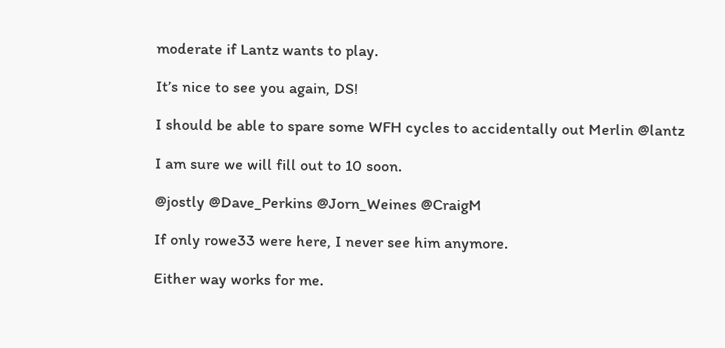moderate if Lantz wants to play.

It’s nice to see you again, DS!

I should be able to spare some WFH cycles to accidentally out Merlin @lantz

I am sure we will fill out to 10 soon.

@jostly @Dave_Perkins @Jorn_Weines @CraigM

If only rowe33 were here, I never see him anymore.

Either way works for me.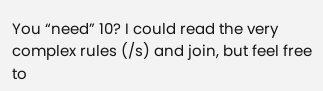You “need” 10? I could read the very complex rules (/s) and join, but feel free to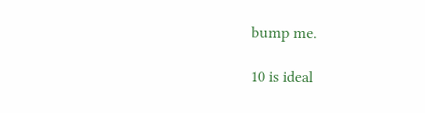bump me.

10 is ideal